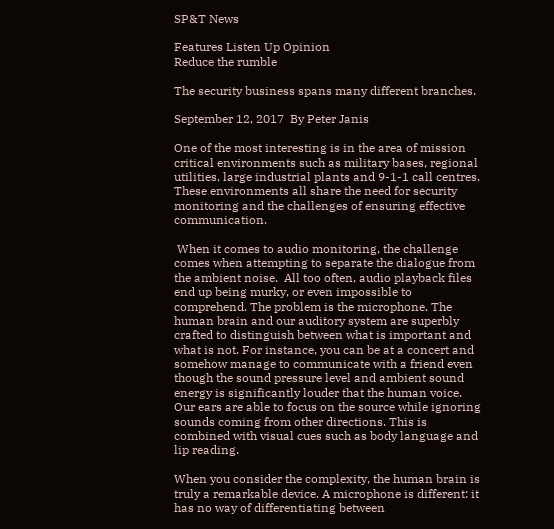SP&T News

Features Listen Up Opinion
Reduce the rumble

The security business spans many different branches.

September 12, 2017  By Peter Janis

One of the most interesting is in the area of mission critical environments such as military bases, regional utilities, large industrial plants and 9-1-1 call centres. These environments all share the need for security monitoring and the challenges of ensuring effective communication.

 When it comes to audio monitoring, the challenge comes when attempting to separate the dialogue from the ambient noise.  All too often, audio playback files end up being murky, or even impossible to comprehend. The problem is the microphone. The human brain and our auditory system are superbly crafted to distinguish between what is important and what is not. For instance, you can be at a concert and somehow manage to communicate with a friend even though the sound pressure level and ambient sound energy is significantly louder that the human voice. Our ears are able to focus on the source while ignoring sounds coming from other directions. This is combined with visual cues such as body language and lip reading.

When you consider the complexity, the human brain is truly a remarkable device. A microphone is different: it has no way of differentiating between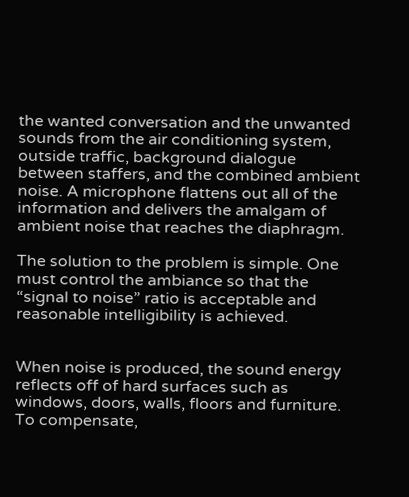the wanted conversation and the unwanted sounds from the air conditioning system, outside traffic, background dialogue between staffers, and the combined ambient noise. A microphone flattens out all of the information and delivers the amalgam of ambient noise that reaches the diaphragm.

The solution to the problem is simple. One must control the ambiance so that the “signal to noise” ratio is acceptable and reasonable intelligibility is achieved.


When noise is produced, the sound energy reflects off of hard surfaces such as windows, doors, walls, floors and furniture. To compensate,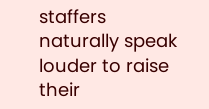staffers naturally speak louder to raise their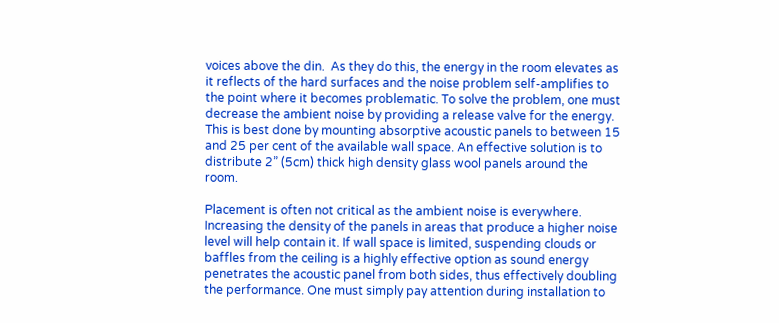voices above the din.  As they do this, the energy in the room elevates as it reflects of the hard surfaces and the noise problem self-amplifies to the point where it becomes problematic. To solve the problem, one must decrease the ambient noise by providing a release valve for the energy. This is best done by mounting absorptive acoustic panels to between 15 and 25 per cent of the available wall space. An effective solution is to distribute 2” (5cm) thick high density glass wool panels around the room.

Placement is often not critical as the ambient noise is everywhere. Increasing the density of the panels in areas that produce a higher noise level will help contain it. If wall space is limited, suspending clouds or baffles from the ceiling is a highly effective option as sound energy penetrates the acoustic panel from both sides, thus effectively doubling the performance. One must simply pay attention during installation to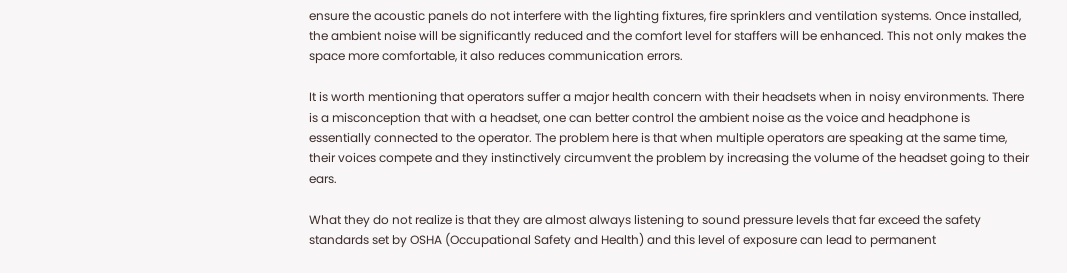ensure the acoustic panels do not interfere with the lighting fixtures, fire sprinklers and ventilation systems. Once installed, the ambient noise will be significantly reduced and the comfort level for staffers will be enhanced. This not only makes the space more comfortable, it also reduces communication errors.

It is worth mentioning that operators suffer a major health concern with their headsets when in noisy environments. There is a misconception that with a headset, one can better control the ambient noise as the voice and headphone is essentially connected to the operator. The problem here is that when multiple operators are speaking at the same time, their voices compete and they instinctively circumvent the problem by increasing the volume of the headset going to their ears.

What they do not realize is that they are almost always listening to sound pressure levels that far exceed the safety standards set by OSHA (Occupational Safety and Health) and this level of exposure can lead to permanent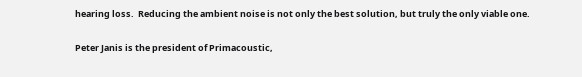hearing loss.  Reducing the ambient noise is not only the best solution, but truly the only viable one.

Peter Janis is the president of Primacoustic,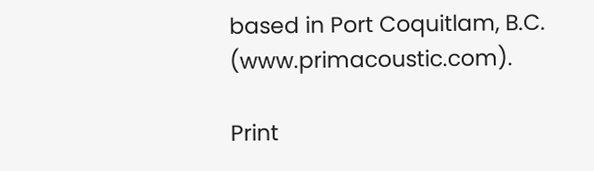based in Port Coquitlam, B.C. (www.primacoustic.com).

Print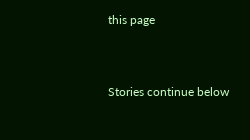this page


Stories continue below